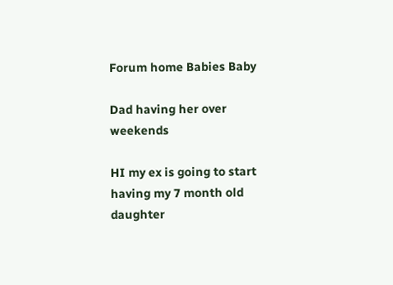Forum home Babies Baby

Dad having her over weekends

HI my ex is going to start having my 7 month old daughter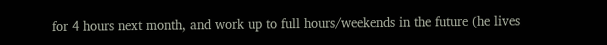for 4 hours next month, and work up to full hours/weekends in the future (he lives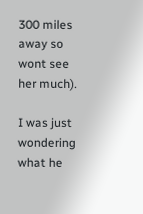300 miles away so wont see her much).

I was just wondering what he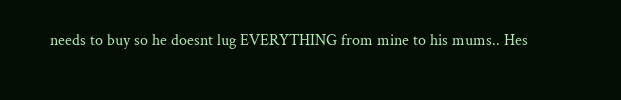needs to buy so he doesnt lug EVERYTHING from mine to his mums.. Hes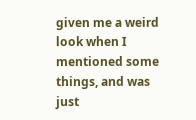given me a weird look when I mentioned some things, and was just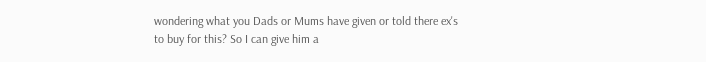wondering what you Dads or Mums have given or told there ex's to buy for this? So I can give him a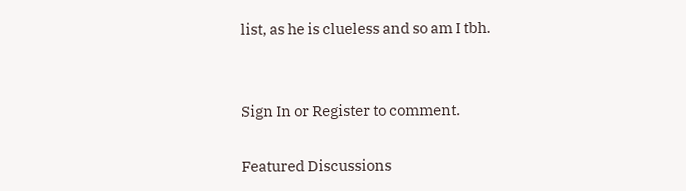list, as he is clueless and so am I tbh.


Sign In or Register to comment.

Featured Discussions